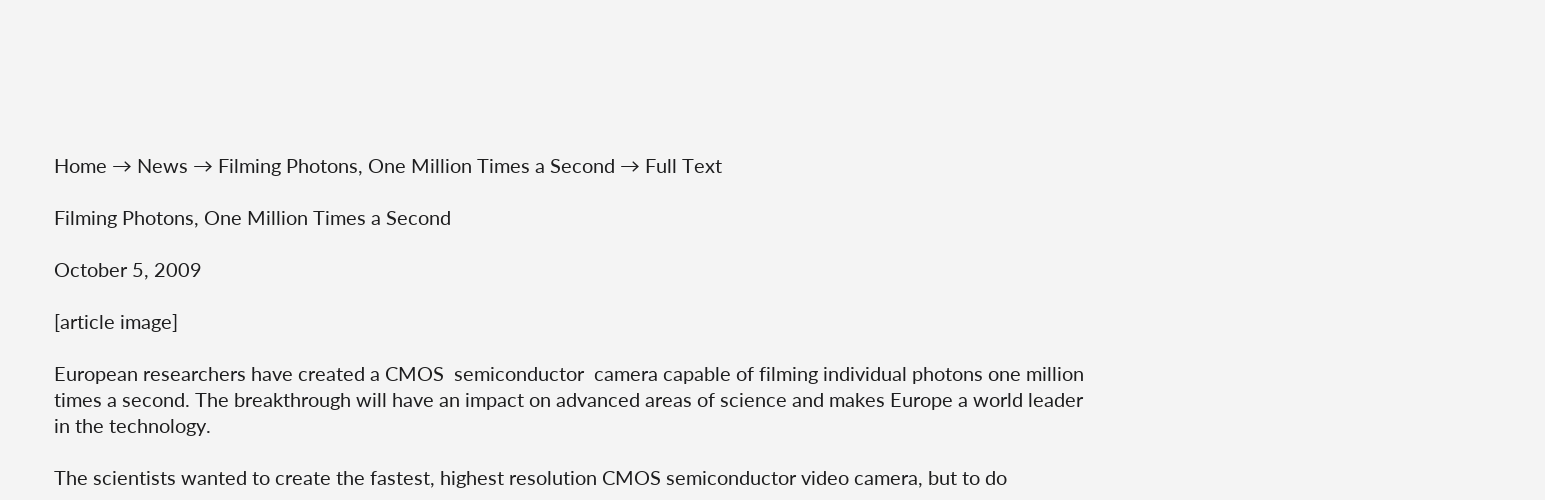Home → News → Filming Photons, One Million Times a Second → Full Text

Filming Photons, One Million Times a Second

October 5, 2009

[article image]

European researchers have created a CMOS  semiconductor  camera capable of filming individual photons one million times a second. The breakthrough will have an impact on advanced areas of science and makes Europe a world leader in the technology.

The scientists wanted to create the fastest, highest resolution CMOS semiconductor video camera, but to do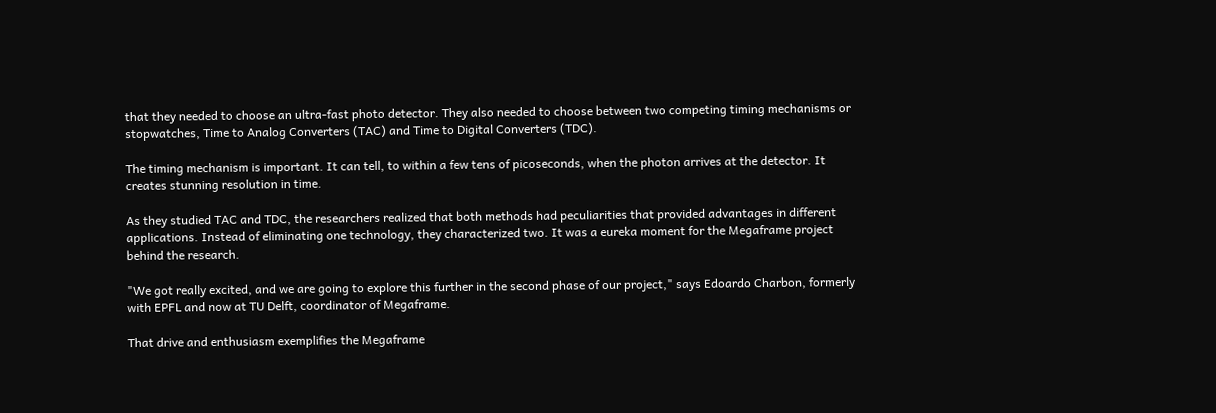that they needed to choose an ultra-fast photo detector. They also needed to choose between two competing timing mechanisms or stopwatches, Time to Analog Converters (TAC) and Time to Digital Converters (TDC).

The timing mechanism is important. It can tell, to within a few tens of picoseconds, when the photon arrives at the detector. It creates stunning resolution in time.

As they studied TAC and TDC, the researchers realized that both methods had peculiarities that provided advantages in different applications. Instead of eliminating one technology, they characterized two. It was a eureka moment for the Megaframe project behind the research.

"We got really excited, and we are going to explore this further in the second phase of our project," says Edoardo Charbon, formerly with EPFL and now at TU Delft, coordinator of Megaframe.

That drive and enthusiasm exemplifies the Megaframe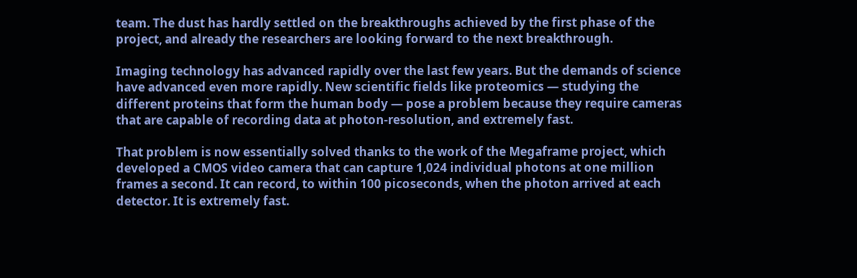team. The dust has hardly settled on the breakthroughs achieved by the first phase of the project, and already the researchers are looking forward to the next breakthrough.

Imaging technology has advanced rapidly over the last few years. But the demands of science have advanced even more rapidly. New scientific fields like proteomics — studying the different proteins that form the human body — pose a problem because they require cameras that are capable of recording data at photon-resolution, and extremely fast.

That problem is now essentially solved thanks to the work of the Megaframe project, which developed a CMOS video camera that can capture 1,024 individual photons at one million frames a second. It can record, to within 100 picoseconds, when the photon arrived at each detector. It is extremely fast.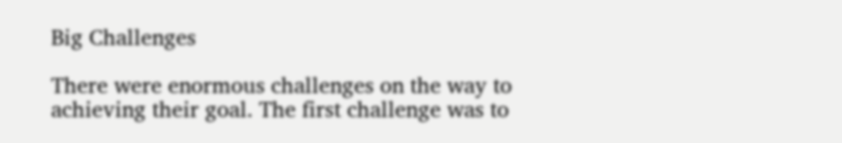Big Challenges

There were enormous challenges on the way to achieving their goal. The first challenge was to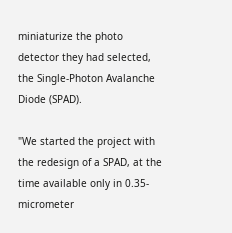miniaturize the photo detector they had selected, the Single-Photon Avalanche Diode (SPAD).

"We started the project with the redesign of a SPAD, at the time available only in 0.35-micrometer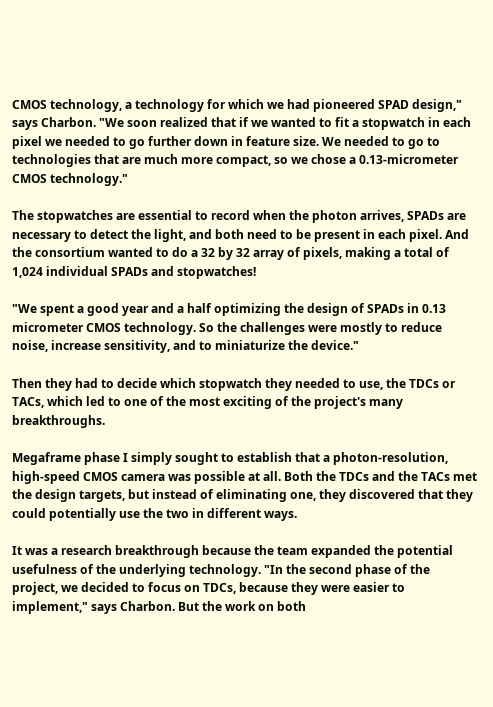CMOS technology, a technology for which we had pioneered SPAD design," says Charbon. "We soon realized that if we wanted to fit a stopwatch in each pixel we needed to go further down in feature size. We needed to go to technologies that are much more compact, so we chose a 0.13-micrometer CMOS technology."

The stopwatches are essential to record when the photon arrives, SPADs are necessary to detect the light, and both need to be present in each pixel. And the consortium wanted to do a 32 by 32 array of pixels, making a total of 1,024 individual SPADs and stopwatches!

"We spent a good year and a half optimizing the design of SPADs in 0.13 micrometer CMOS technology. So the challenges were mostly to reduce noise, increase sensitivity, and to miniaturize the device."

Then they had to decide which stopwatch they needed to use, the TDCs or TACs, which led to one of the most exciting of the project's many breakthroughs.

Megaframe phase I simply sought to establish that a photon-resolution, high-speed CMOS camera was possible at all. Both the TDCs and the TACs met the design targets, but instead of eliminating one, they discovered that they could potentially use the two in different ways.

It was a research breakthrough because the team expanded the potential usefulness of the underlying technology. "In the second phase of the project, we decided to focus on TDCs, because they were easier to implement," says Charbon. But the work on both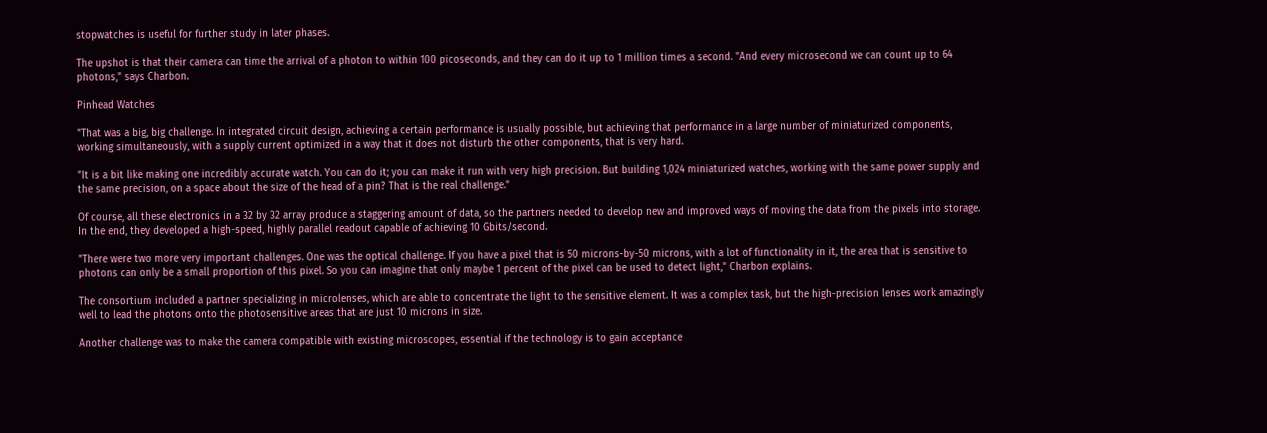stopwatches is useful for further study in later phases.

The upshot is that their camera can time the arrival of a photon to within 100 picoseconds, and they can do it up to 1 million times a second. "And every microsecond we can count up to 64 photons," says Charbon.

Pinhead Watches

"That was a big, big challenge. In integrated circuit design, achieving a certain performance is usually possible, but achieving that performance in a large number of miniaturized components, working simultaneously, with a supply current optimized in a way that it does not disturb the other components, that is very hard.

"It is a bit like making one incredibly accurate watch. You can do it; you can make it run with very high precision. But building 1,024 miniaturized watches, working with the same power supply and the same precision, on a space about the size of the head of a pin? That is the real challenge."

Of course, all these electronics in a 32 by 32 array produce a staggering amount of data, so the partners needed to develop new and improved ways of moving the data from the pixels into storage. In the end, they developed a high-speed, highly parallel readout capable of achieving 10 Gbits/second.

"There were two more very important challenges. One was the optical challenge. If you have a pixel that is 50 microns-by-50 microns, with a lot of functionality in it, the area that is sensitive to photons can only be a small proportion of this pixel. So you can imagine that only maybe 1 percent of the pixel can be used to detect light," Charbon explains.

The consortium included a partner specializing in microlenses, which are able to concentrate the light to the sensitive element. It was a complex task, but the high-precision lenses work amazingly well to lead the photons onto the photosensitive areas that are just 10 microns in size.

Another challenge was to make the camera compatible with existing microscopes, essential if the technology is to gain acceptance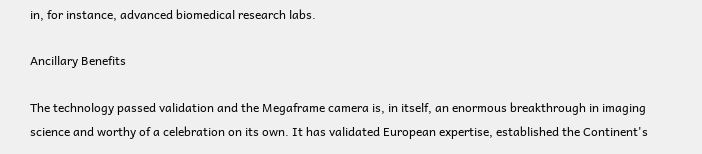in, for instance, advanced biomedical research labs.

Ancillary Benefits

The technology passed validation and the Megaframe camera is, in itself, an enormous breakthrough in imaging science and worthy of a celebration on its own. It has validated European expertise, established the Continent's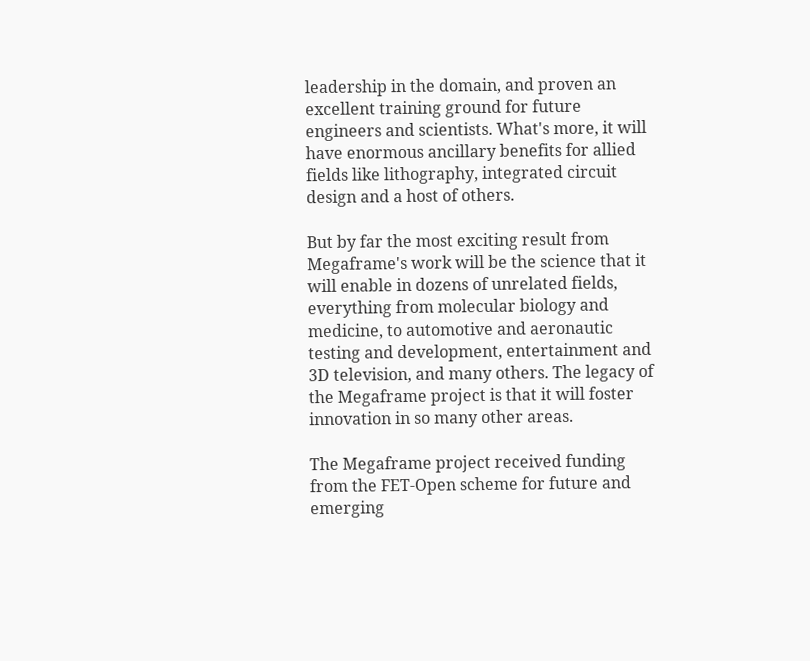leadership in the domain, and proven an excellent training ground for future engineers and scientists. What's more, it will have enormous ancillary benefits for allied fields like lithography, integrated circuit design and a host of others.

But by far the most exciting result from Megaframe's work will be the science that it will enable in dozens of unrelated fields, everything from molecular biology and medicine, to automotive and aeronautic testing and development, entertainment and 3D television, and many others. The legacy of the Megaframe project is that it will foster innovation in so many other areas.

The Megaframe project received funding from the FET-Open scheme for future and emerging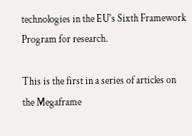technologies in the EU's Sixth Framework Program for research.

This is the first in a series of articles on the Megaframe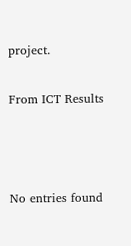project.

From ICT Results



No entries found